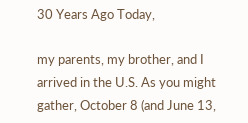30 Years Ago Today,

my parents, my brother, and I arrived in the U.S. As you might gather, October 8 (and June 13,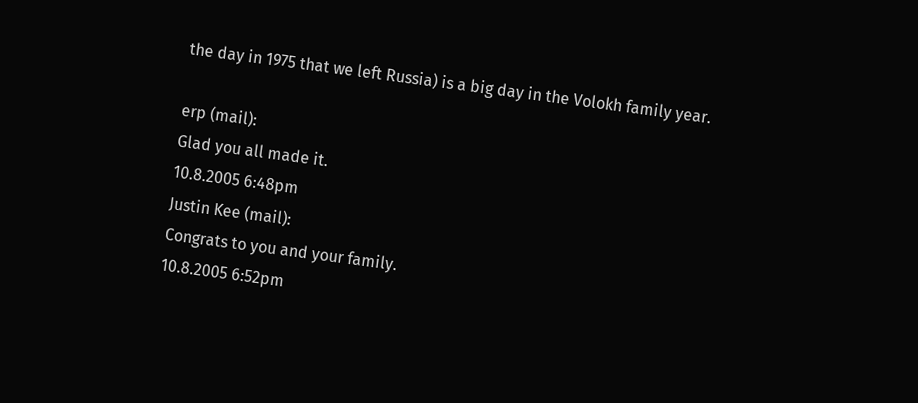the day in 1975 that we left Russia) is a big day in the Volokh family year.

erp (mail):
Glad you all made it.
10.8.2005 6:48pm
Justin Kee (mail):
Congrats to you and your family.
10.8.2005 6:52pm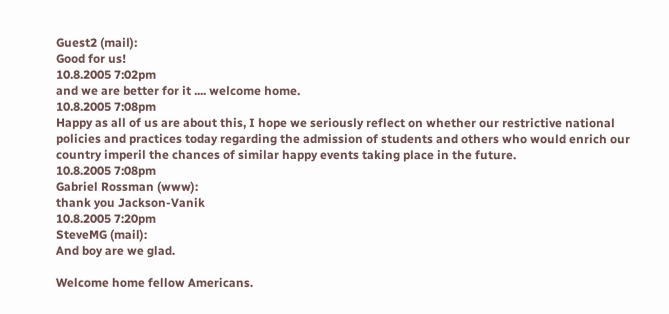Guest2 (mail):
Good for us!
10.8.2005 7:02pm
and we are better for it .... welcome home.
10.8.2005 7:08pm
Happy as all of us are about this, I hope we seriously reflect on whether our restrictive national policies and practices today regarding the admission of students and others who would enrich our country imperil the chances of similar happy events taking place in the future.
10.8.2005 7:08pm
Gabriel Rossman (www):
thank you Jackson-Vanik
10.8.2005 7:20pm
SteveMG (mail):
And boy are we glad.

Welcome home fellow Americans.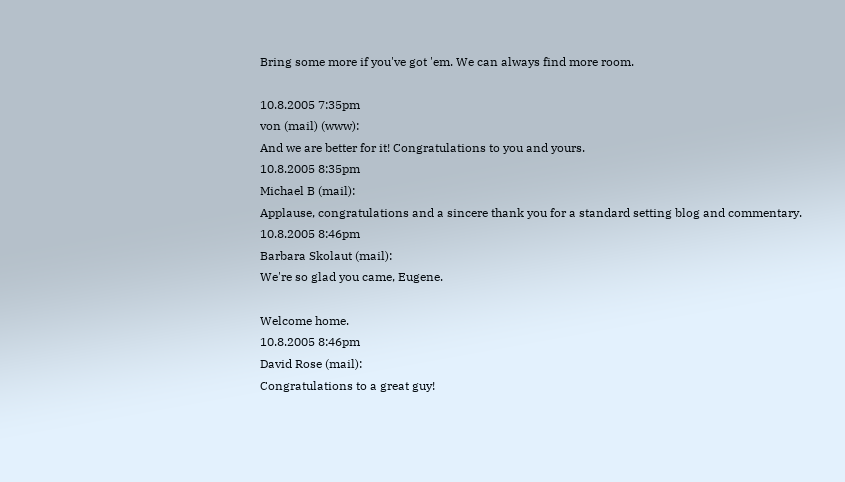Bring some more if you've got 'em. We can always find more room.

10.8.2005 7:35pm
von (mail) (www):
And we are better for it! Congratulations to you and yours.
10.8.2005 8:35pm
Michael B (mail):
Applause, congratulations and a sincere thank you for a standard setting blog and commentary.
10.8.2005 8:46pm
Barbara Skolaut (mail):
We're so glad you came, Eugene.

Welcome home.
10.8.2005 8:46pm
David Rose (mail):
Congratulations to a great guy!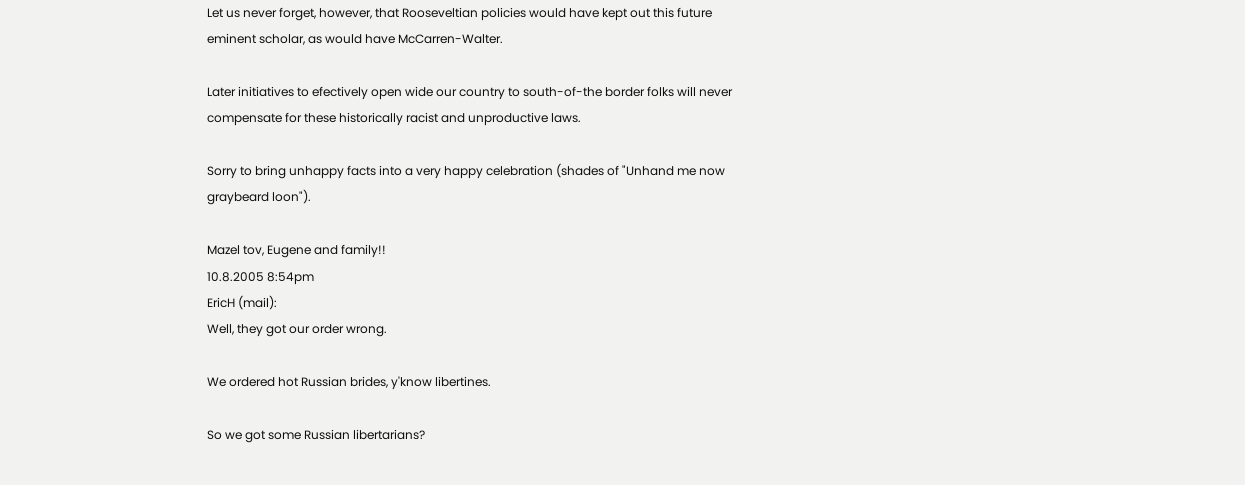Let us never forget, however, that Rooseveltian policies would have kept out this future eminent scholar, as would have McCarren-Walter.

Later initiatives to efectively open wide our country to south-of-the border folks will never compensate for these historically racist and unproductive laws.

Sorry to bring unhappy facts into a very happy celebration (shades of "Unhand me now graybeard loon").

Mazel tov, Eugene and family!!
10.8.2005 8:54pm
EricH (mail):
Well, they got our order wrong.

We ordered hot Russian brides, y'know libertines.

So we got some Russian libertarians?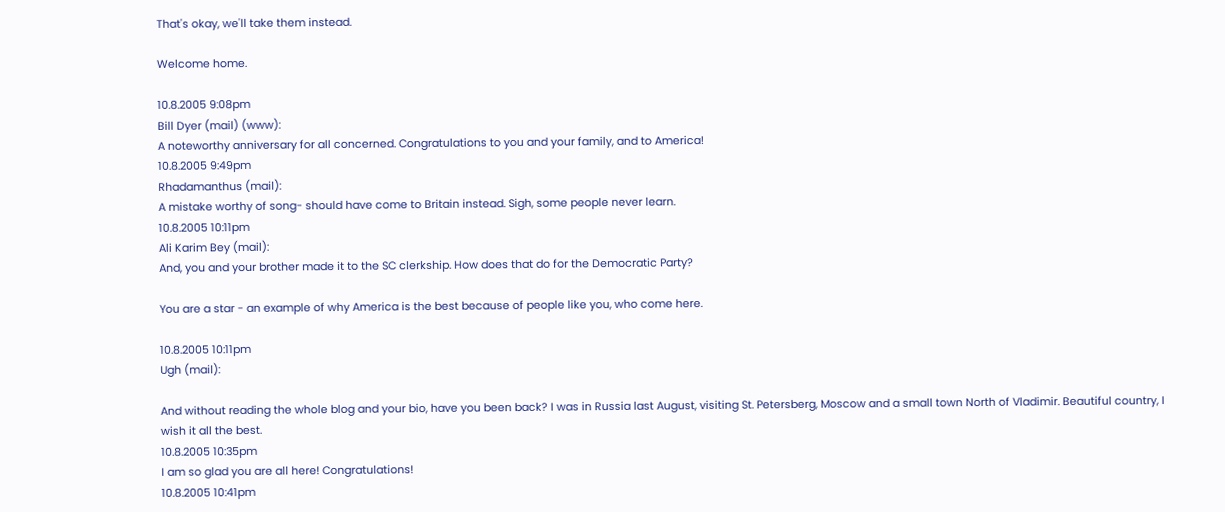That's okay, we'll take them instead.

Welcome home.

10.8.2005 9:08pm
Bill Dyer (mail) (www):
A noteworthy anniversary for all concerned. Congratulations to you and your family, and to America!
10.8.2005 9:49pm
Rhadamanthus (mail):
A mistake worthy of song- should have come to Britain instead. Sigh, some people never learn.
10.8.2005 10:11pm
Ali Karim Bey (mail):
And, you and your brother made it to the SC clerkship. How does that do for the Democratic Party?

You are a star - an example of why America is the best because of people like you, who come here.

10.8.2005 10:11pm
Ugh (mail):

And without reading the whole blog and your bio, have you been back? I was in Russia last August, visiting St. Petersberg, Moscow and a small town North of Vladimir. Beautiful country, I wish it all the best.
10.8.2005 10:35pm
I am so glad you are all here! Congratulations!
10.8.2005 10:41pm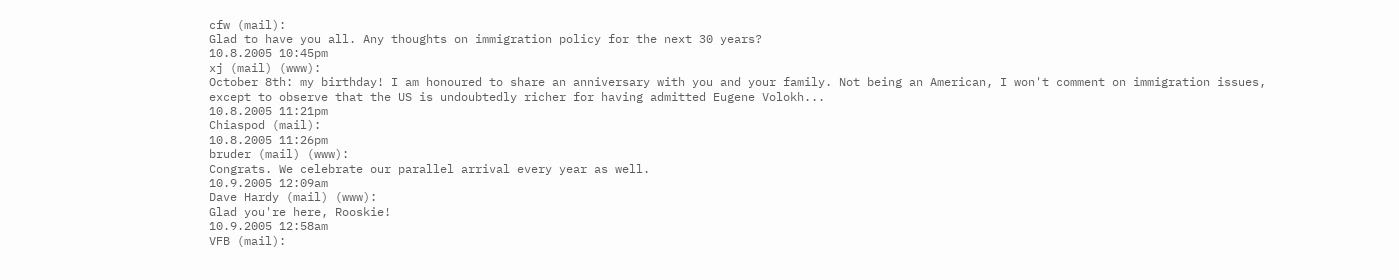cfw (mail):
Glad to have you all. Any thoughts on immigration policy for the next 30 years?
10.8.2005 10:45pm
xj (mail) (www):
October 8th: my birthday! I am honoured to share an anniversary with you and your family. Not being an American, I won't comment on immigration issues, except to observe that the US is undoubtedly richer for having admitted Eugene Volokh...
10.8.2005 11:21pm
Chiaspod (mail):
10.8.2005 11:26pm
bruder (mail) (www):
Congrats. We celebrate our parallel arrival every year as well.
10.9.2005 12:09am
Dave Hardy (mail) (www):
Glad you're here, Rooskie!
10.9.2005 12:58am
VFB (mail):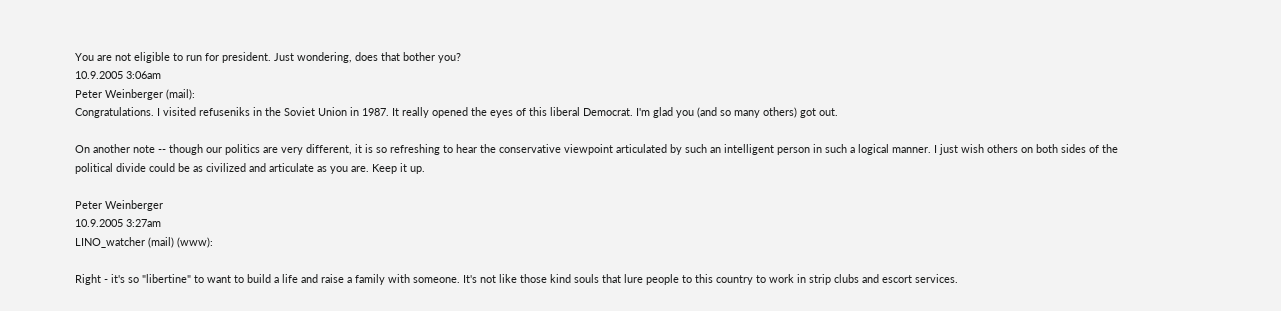You are not eligible to run for president. Just wondering, does that bother you?
10.9.2005 3:06am
Peter Weinberger (mail):
Congratulations. I visited refuseniks in the Soviet Union in 1987. It really opened the eyes of this liberal Democrat. I'm glad you (and so many others) got out.

On another note -- though our politics are very different, it is so refreshing to hear the conservative viewpoint articulated by such an intelligent person in such a logical manner. I just wish others on both sides of the political divide could be as civilized and articulate as you are. Keep it up.

Peter Weinberger
10.9.2005 3:27am
LINO_watcher (mail) (www):

Right - it's so "libertine" to want to build a life and raise a family with someone. It's not like those kind souls that lure people to this country to work in strip clubs and escort services.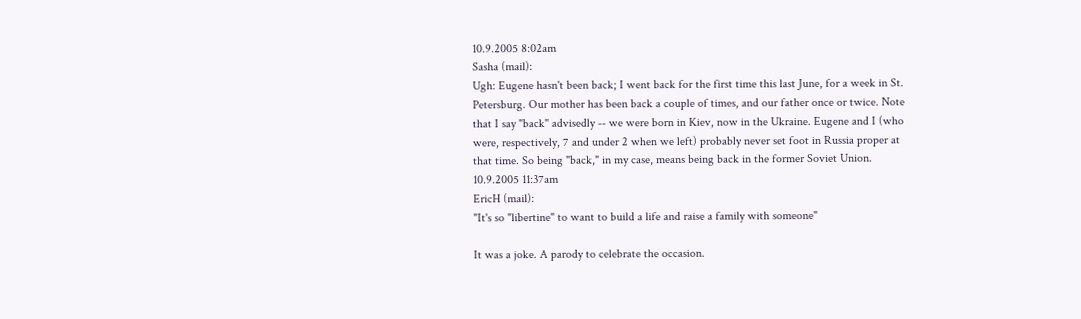10.9.2005 8:02am
Sasha (mail):
Ugh: Eugene hasn't been back; I went back for the first time this last June, for a week in St. Petersburg. Our mother has been back a couple of times, and our father once or twice. Note that I say "back" advisedly -- we were born in Kiev, now in the Ukraine. Eugene and I (who were, respectively, 7 and under 2 when we left) probably never set foot in Russia proper at that time. So being "back," in my case, means being back in the former Soviet Union.
10.9.2005 11:37am
EricH (mail):
"It's so "libertine" to want to build a life and raise a family with someone"

It was a joke. A parody to celebrate the occasion.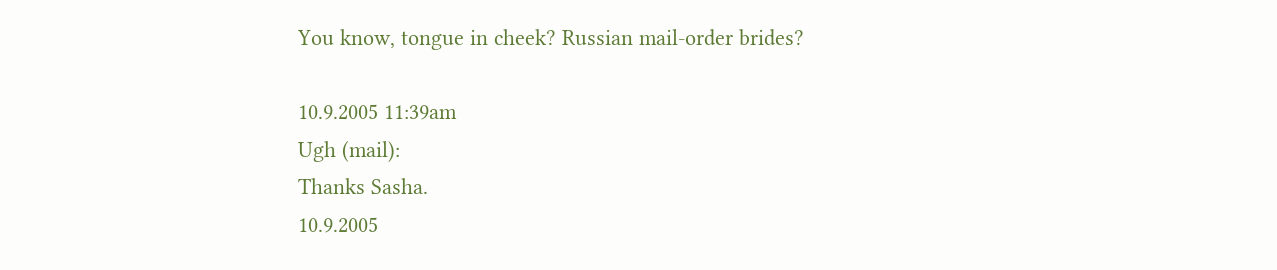You know, tongue in cheek? Russian mail-order brides?

10.9.2005 11:39am
Ugh (mail):
Thanks Sasha.
10.9.2005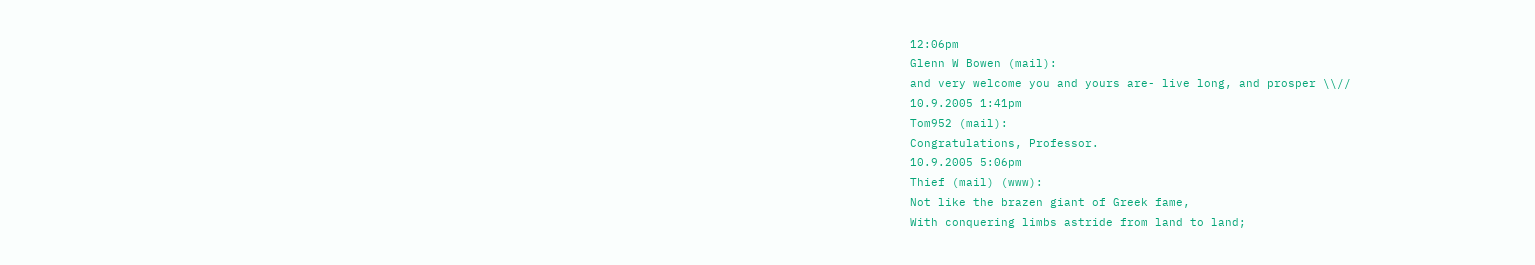12:06pm
Glenn W Bowen (mail):
and very welcome you and yours are- live long, and prosper \\//
10.9.2005 1:41pm
Tom952 (mail):
Congratulations, Professor.
10.9.2005 5:06pm
Thief (mail) (www):
Not like the brazen giant of Greek fame,
With conquering limbs astride from land to land;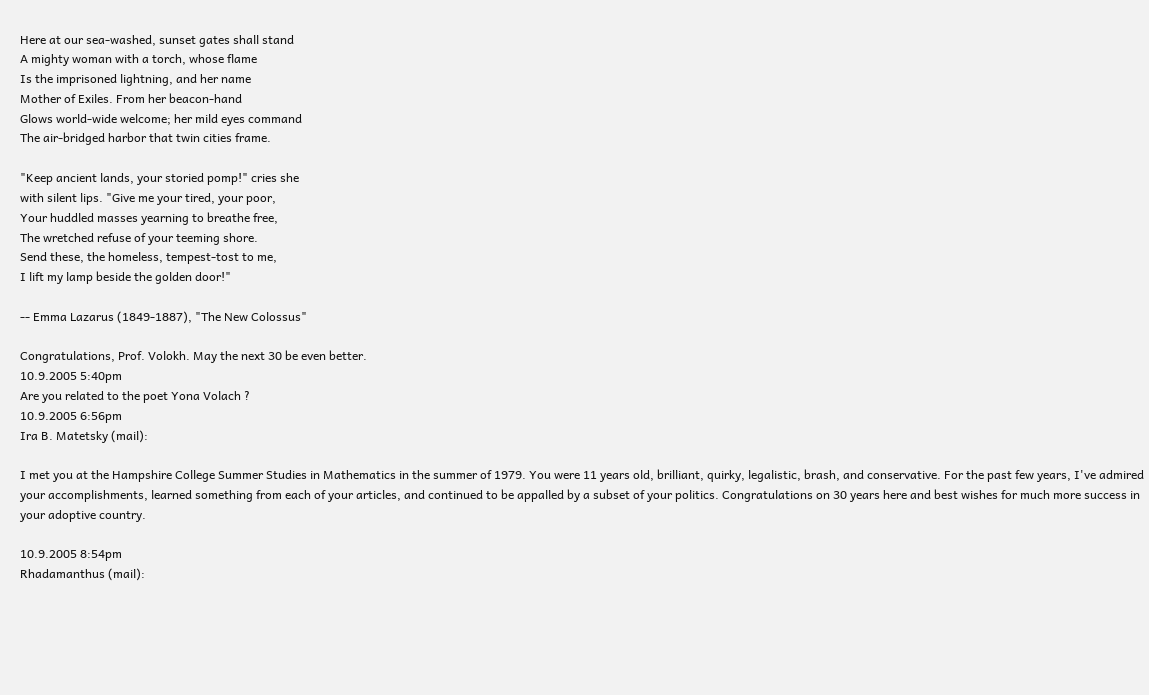Here at our sea-washed, sunset gates shall stand
A mighty woman with a torch, whose flame
Is the imprisoned lightning, and her name
Mother of Exiles. From her beacon-hand
Glows world-wide welcome; her mild eyes command
The air-bridged harbor that twin cities frame.

"Keep ancient lands, your storied pomp!" cries she
with silent lips. "Give me your tired, your poor,
Your huddled masses yearning to breathe free,
The wretched refuse of your teeming shore.
Send these, the homeless, tempest-tost to me,
I lift my lamp beside the golden door!"

-- Emma Lazarus (1849-1887), "The New Colossus"

Congratulations, Prof. Volokh. May the next 30 be even better.
10.9.2005 5:40pm
Are you related to the poet Yona Volach ?
10.9.2005 6:56pm
Ira B. Matetsky (mail):

I met you at the Hampshire College Summer Studies in Mathematics in the summer of 1979. You were 11 years old, brilliant, quirky, legalistic, brash, and conservative. For the past few years, I've admired your accomplishments, learned something from each of your articles, and continued to be appalled by a subset of your politics. Congratulations on 30 years here and best wishes for much more success in your adoptive country.

10.9.2005 8:54pm
Rhadamanthus (mail):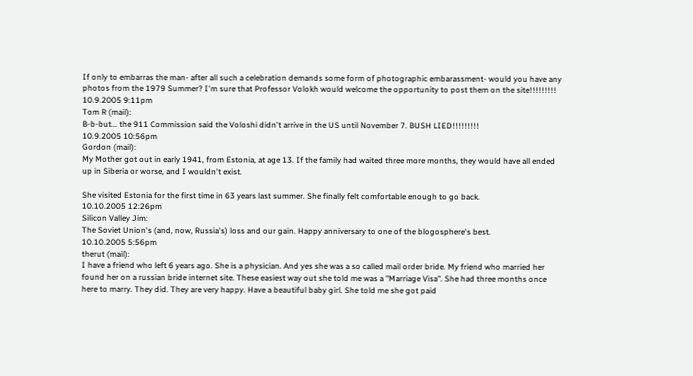If only to embarras the man- after all such a celebration demands some form of photographic embarassment- would you have any photos from the 1979 Summer? I'm sure that Professor Volokh would welcome the opportunity to post them on the site!!!!!!!!!
10.9.2005 9:11pm
Tom R (mail):
B-b-but... the 911 Commission said the Voloshi didn't arrive in the US until November 7. BUSH LIED!!!!!!!!!
10.9.2005 10:56pm
Gordon (mail):
My Mother got out in early 1941, from Estonia, at age 13. If the family had waited three more months, they would have all ended up in Siberia or worse, and I wouldn't exist.

She visited Estonia for the first time in 63 years last summer. She finally felt comfortable enough to go back.
10.10.2005 12:26pm
Silicon Valley Jim:
The Soviet Union's (and, now, Russia's) loss and our gain. Happy anniversary to one of the blogosphere's best.
10.10.2005 5:56pm
therut (mail):
I have a friend who left 6 years ago. She is a physician. And yes she was a so called mail order bride. My friend who married her found her on a russian bride internet site. These easiest way out she told me was a "Marriage Visa". She had three months once here to marry. They did. They are very happy. Have a beautiful baby girl. She told me she got paid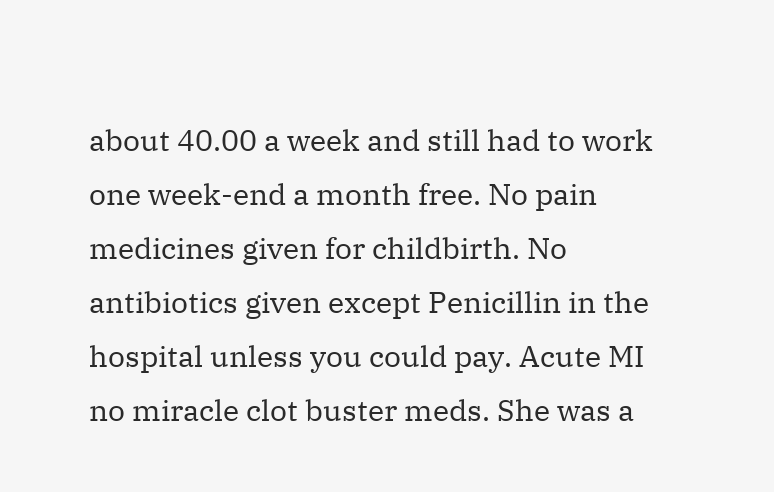about 40.00 a week and still had to work one week-end a month free. No pain medicines given for childbirth. No antibiotics given except Penicillin in the hospital unless you could pay. Acute MI no miracle clot buster meds. She was a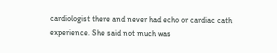cardiologist there and never had echo or cardiac cath experience. She said not much was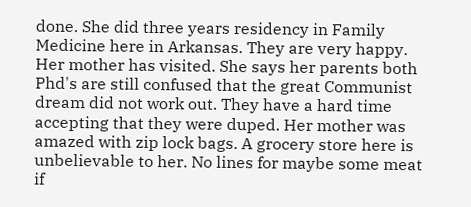done. She did three years residency in Family Medicine here in Arkansas. They are very happy. Her mother has visited. She says her parents both Phd's are still confused that the great Communist dream did not work out. They have a hard time accepting that they were duped. Her mother was amazed with zip lock bags. A grocery store here is unbelievable to her. No lines for maybe some meat if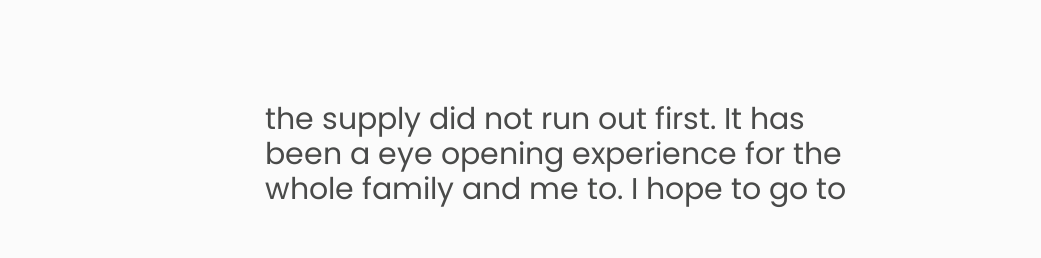the supply did not run out first. It has been a eye opening experience for the whole family and me to. I hope to go to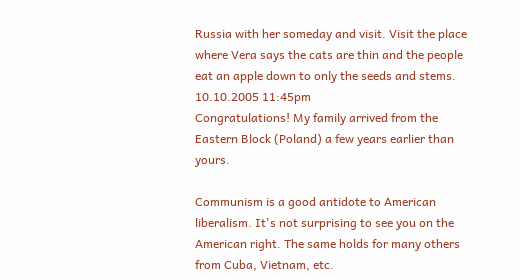Russia with her someday and visit. Visit the place where Vera says the cats are thin and the people eat an apple down to only the seeds and stems.
10.10.2005 11:45pm
Congratulations! My family arrived from the Eastern Block (Poland) a few years earlier than yours.

Communism is a good antidote to American liberalism. It's not surprising to see you on the American right. The same holds for many others from Cuba, Vietnam, etc.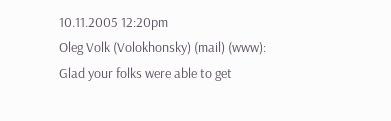10.11.2005 12:20pm
Oleg Volk (Volokhonsky) (mail) (www):
Glad your folks were able to get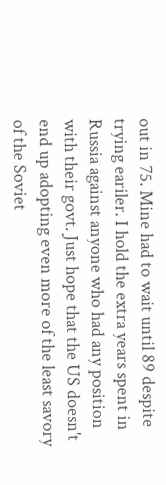out in 75. Mine had to wait until 89 despite trying eariler. I hold the extra years spent in Russia against anyone who had any position with their govt. Just hope that the US doesn't end up adopting even more of the least savory of the Soviet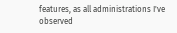features, as all administrations I've observed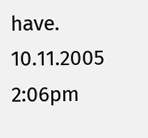have.
10.11.2005 2:06pm